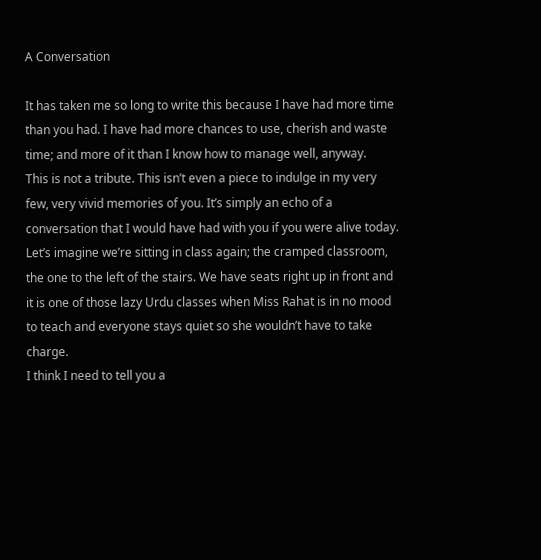A Conversation

It has taken me so long to write this because I have had more time than you had. I have had more chances to use, cherish and waste time; and more of it than I know how to manage well, anyway.
This is not a tribute. This isn’t even a piece to indulge in my very few, very vivid memories of you. It’s simply an echo of a conversation that I would have had with you if you were alive today.
Let’s imagine we’re sitting in class again; the cramped classroom, the one to the left of the stairs. We have seats right up in front and it is one of those lazy Urdu classes when Miss Rahat is in no mood to teach and everyone stays quiet so she wouldn’t have to take charge.
I think I need to tell you a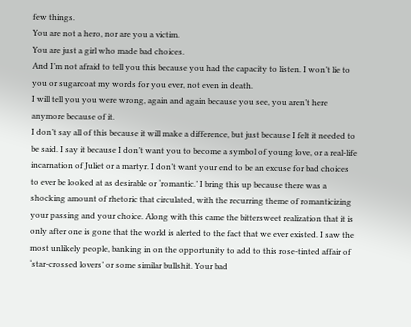few things.
You are not a hero, nor are you a victim.
You are just a girl who made bad choices.
And I’m not afraid to tell you this because you had the capacity to listen. I won’t lie to you or sugarcoat my words for you ever, not even in death.
I will tell you you were wrong, again and again because you see, you aren’t here anymore because of it.
I don’t say all of this because it will make a difference, but just because I felt it needed to be said. I say it because I don’t want you to become a symbol of young love, or a real-life incarnation of Juliet or a martyr. I don’t want your end to be an excuse for bad choices to ever be looked at as desirable or ‘romantic.’ I bring this up because there was a shocking amount of rhetoric that circulated, with the recurring theme of romanticizing your passing and your choice. Along with this came the bittersweet realization that it is only after one is gone that the world is alerted to the fact that we ever existed. I saw the most unlikely people, banking in on the opportunity to add to this rose-tinted affair of ‘star-crossed lovers’ or some similar bullshit. Your bad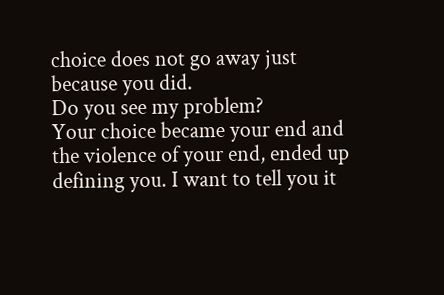choice does not go away just because you did.
Do you see my problem?
Your choice became your end and the violence of your end, ended up defining you. I want to tell you it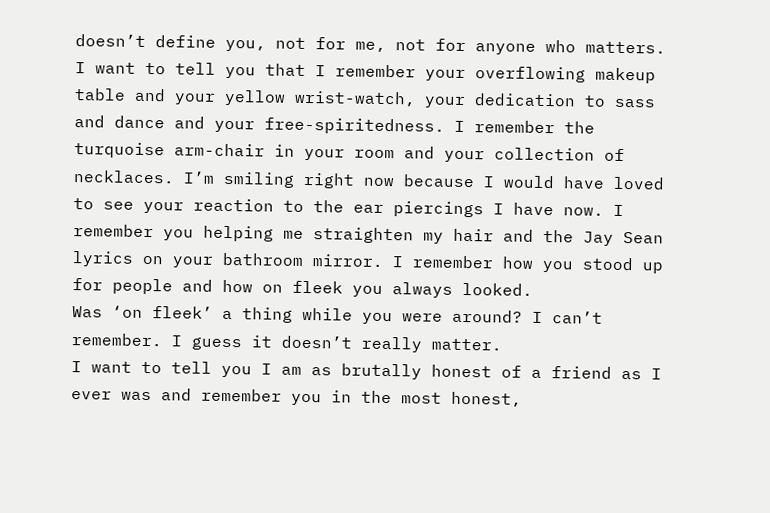doesn’t define you, not for me, not for anyone who matters. I want to tell you that I remember your overflowing makeup table and your yellow wrist-watch, your dedication to sass and dance and your free-spiritedness. I remember the turquoise arm-chair in your room and your collection of necklaces. I’m smiling right now because I would have loved to see your reaction to the ear piercings I have now. I remember you helping me straighten my hair and the Jay Sean lyrics on your bathroom mirror. I remember how you stood up for people and how on fleek you always looked.
Was ‘on fleek’ a thing while you were around? I can’t remember. I guess it doesn’t really matter.
I want to tell you I am as brutally honest of a friend as I ever was and remember you in the most honest,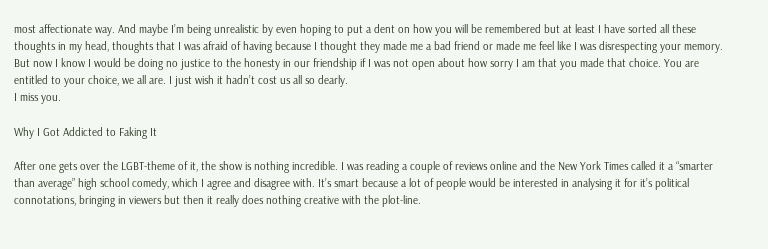most affectionate way. And maybe I’m being unrealistic by even hoping to put a dent on how you will be remembered but at least I have sorted all these thoughts in my head, thoughts that I was afraid of having because I thought they made me a bad friend or made me feel like I was disrespecting your memory. But now I know I would be doing no justice to the honesty in our friendship if I was not open about how sorry I am that you made that choice. You are entitled to your choice, we all are. I just wish it hadn’t cost us all so dearly.
I miss you.

Why I Got Addicted to Faking It

After one gets over the LGBT-theme of it, the show is nothing incredible. I was reading a couple of reviews online and the New York Times called it a “smarter than average” high school comedy, which I agree and disagree with. It’s smart because a lot of people would be interested in analysing it for it’s political connotations, bringing in viewers but then it really does nothing creative with the plot-line.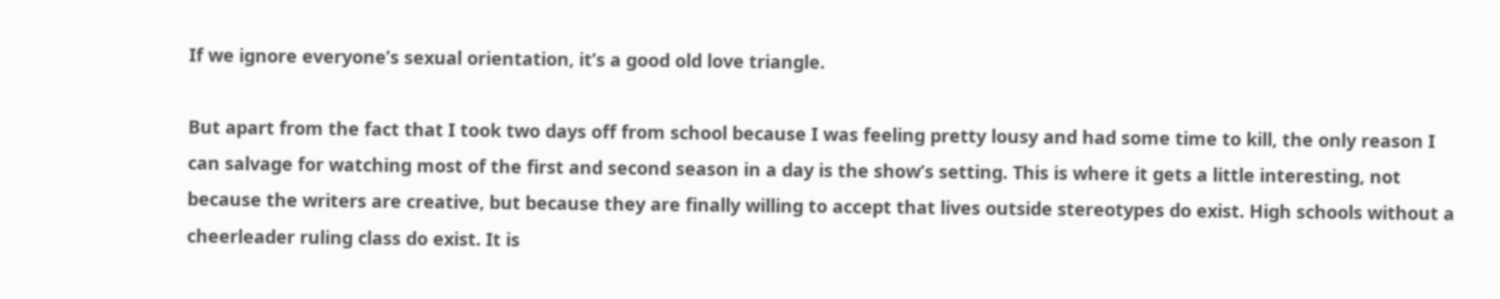If we ignore everyone’s sexual orientation, it’s a good old love triangle.

But apart from the fact that I took two days off from school because I was feeling pretty lousy and had some time to kill, the only reason I can salvage for watching most of the first and second season in a day is the show’s setting. This is where it gets a little interesting, not because the writers are creative, but because they are finally willing to accept that lives outside stereotypes do exist. High schools without a cheerleader ruling class do exist. It is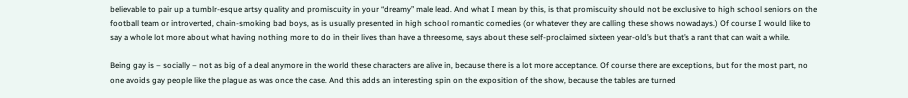believable to pair up a tumblr-esque artsy quality and promiscuity in your “dreamy” male lead. And what I mean by this, is that promiscuity should not be exclusive to high school seniors on the football team or introverted, chain-smoking bad boys, as is usually presented in high school romantic comedies (or whatever they are calling these shows nowadays.) Of course I would like to say a whole lot more about what having nothing more to do in their lives than have a threesome, says about these self-proclaimed sixteen year-old’s but that’s a rant that can wait a while.

Being gay is – socially – not as big of a deal anymore in the world these characters are alive in, because there is a lot more acceptance. Of course there are exceptions, but for the most part, no one avoids gay people like the plague as was once the case. And this adds an interesting spin on the exposition of the show, because the tables are turned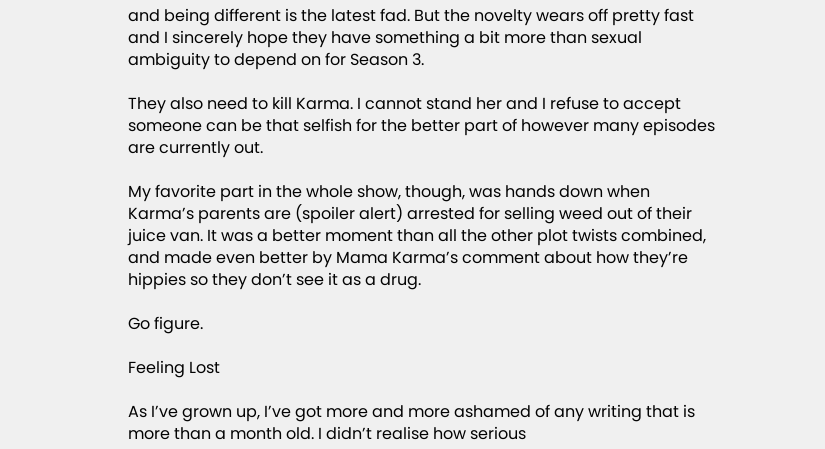and being different is the latest fad. But the novelty wears off pretty fast and I sincerely hope they have something a bit more than sexual ambiguity to depend on for Season 3.

They also need to kill Karma. I cannot stand her and I refuse to accept someone can be that selfish for the better part of however many episodes are currently out.

My favorite part in the whole show, though, was hands down when Karma’s parents are (spoiler alert) arrested for selling weed out of their juice van. It was a better moment than all the other plot twists combined, and made even better by Mama Karma’s comment about how they’re hippies so they don’t see it as a drug.

Go figure.

Feeling Lost

As I’ve grown up, I’ve got more and more ashamed of any writing that is more than a month old. I didn’t realise how serious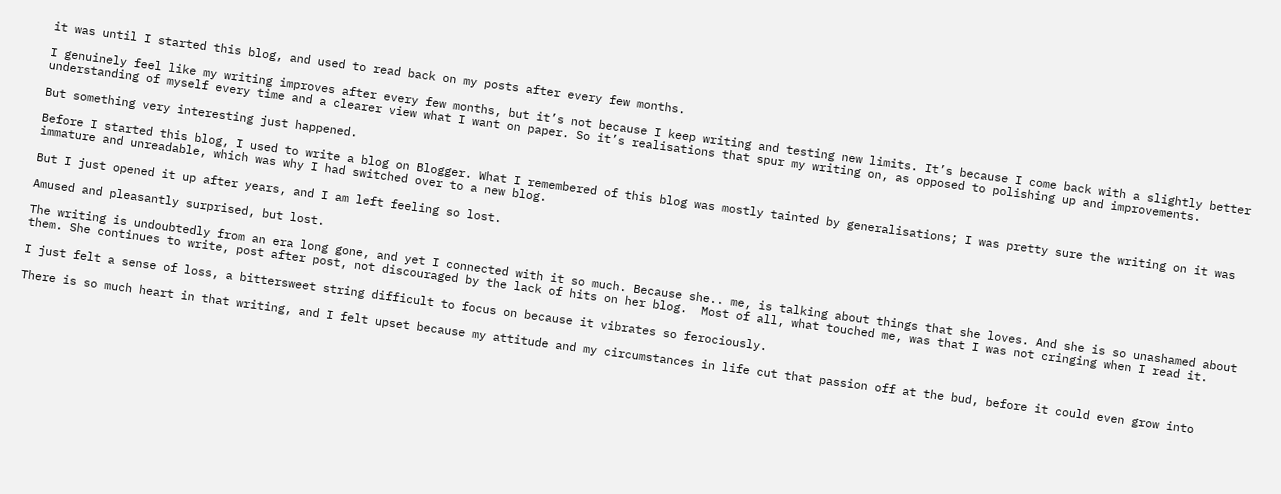it was until I started this blog, and used to read back on my posts after every few months.

I genuinely feel like my writing improves after every few months, but it’s not because I keep writing and testing new limits. It’s because I come back with a slightly better understanding of myself every time and a clearer view what I want on paper. So it’s realisations that spur my writing on, as opposed to polishing up and improvements.

But something very interesting just happened.

Before I started this blog, I used to write a blog on Blogger. What I remembered of this blog was mostly tainted by generalisations; I was pretty sure the writing on it was immature and unreadable, which was why I had switched over to a new blog.

But I just opened it up after years, and I am left feeling so lost.

Amused and pleasantly surprised, but lost.

The writing is undoubtedly from an era long gone, and yet I connected with it so much. Because she.. me, is talking about things that she loves. And she is so unashamed about them. She continues to write, post after post, not discouraged by the lack of hits on her blog.  Most of all, what touched me, was that I was not cringing when I read it.

I just felt a sense of loss, a bittersweet string difficult to focus on because it vibrates so ferociously.

There is so much heart in that writing, and I felt upset because my attitude and my circumstances in life cut that passion off at the bud, before it could even grow into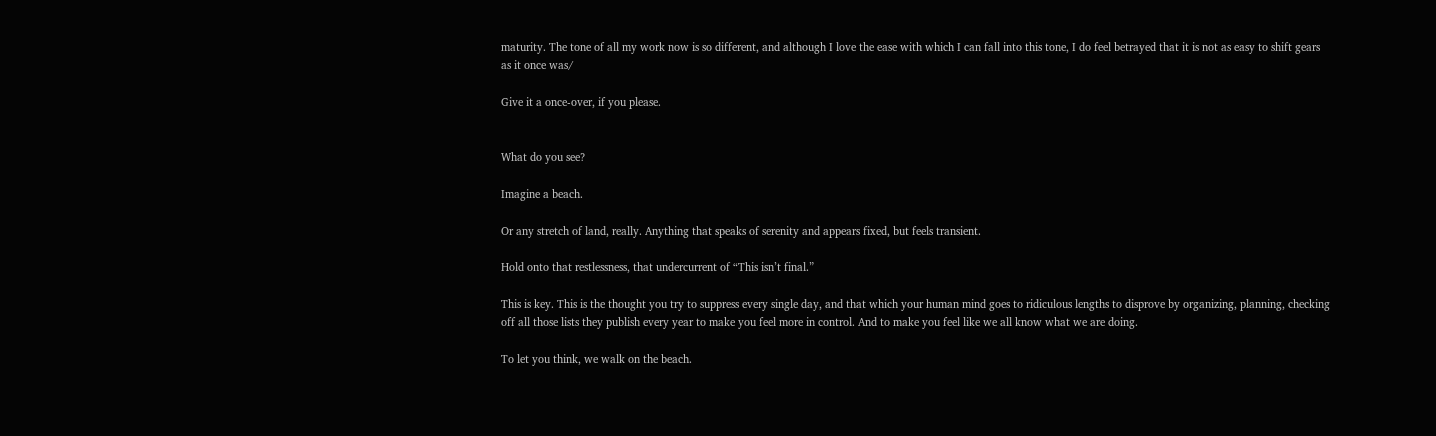maturity. The tone of all my work now is so different, and although I love the ease with which I can fall into this tone, I do feel betrayed that it is not as easy to shift gears as it once was/

Give it a once-over, if you please.


What do you see?

Imagine a beach.

Or any stretch of land, really. Anything that speaks of serenity and appears fixed, but feels transient.

Hold onto that restlessness, that undercurrent of “This isn’t final.”

This is key. This is the thought you try to suppress every single day, and that which your human mind goes to ridiculous lengths to disprove by organizing, planning, checking off all those lists they publish every year to make you feel more in control. And to make you feel like we all know what we are doing.

To let you think, we walk on the beach.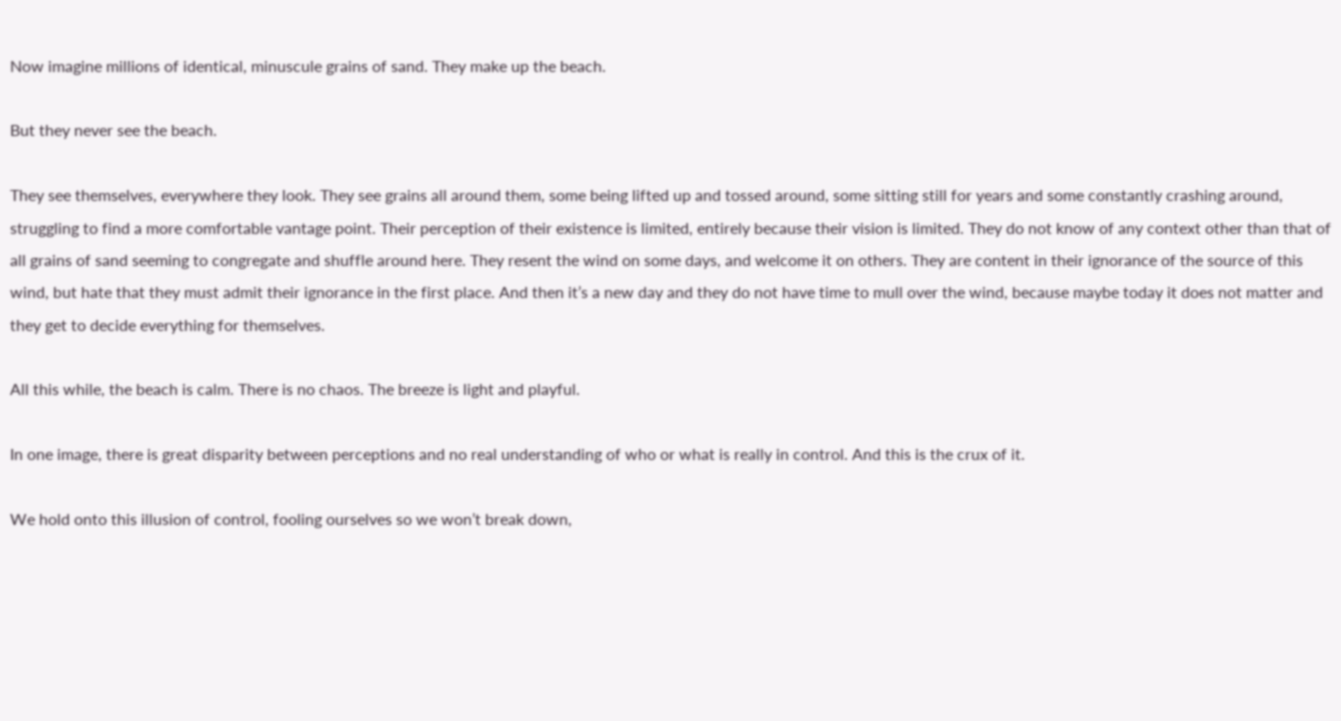Now imagine millions of identical, minuscule grains of sand. They make up the beach.

But they never see the beach.

They see themselves, everywhere they look. They see grains all around them, some being lifted up and tossed around, some sitting still for years and some constantly crashing around, struggling to find a more comfortable vantage point. Their perception of their existence is limited, entirely because their vision is limited. They do not know of any context other than that of all grains of sand seeming to congregate and shuffle around here. They resent the wind on some days, and welcome it on others. They are content in their ignorance of the source of this wind, but hate that they must admit their ignorance in the first place. And then it’s a new day and they do not have time to mull over the wind, because maybe today it does not matter and they get to decide everything for themselves.

All this while, the beach is calm. There is no chaos. The breeze is light and playful.

In one image, there is great disparity between perceptions and no real understanding of who or what is really in control. And this is the crux of it.

We hold onto this illusion of control, fooling ourselves so we won’t break down,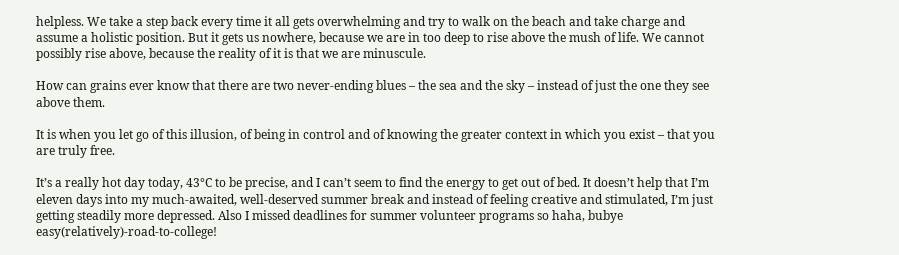helpless. We take a step back every time it all gets overwhelming and try to walk on the beach and take charge and assume a holistic position. But it gets us nowhere, because we are in too deep to rise above the mush of life. We cannot possibly rise above, because the reality of it is that we are minuscule.

How can grains ever know that there are two never-ending blues – the sea and the sky – instead of just the one they see above them.

It is when you let go of this illusion, of being in control and of knowing the greater context in which you exist – that you are truly free.

It’s a really hot day today, 43°C to be precise, and I can’t seem to find the energy to get out of bed. It doesn’t help that I’m eleven days into my much-awaited, well-deserved summer break and instead of feeling creative and stimulated, I’m just getting steadily more depressed. Also I missed deadlines for summer volunteer programs so haha, bubye easy(relatively)-road-to-college!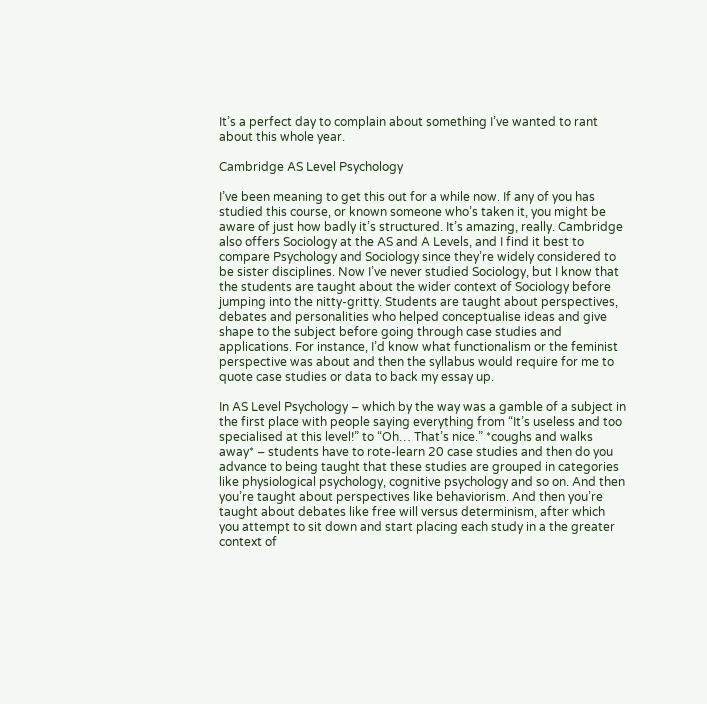It’s a perfect day to complain about something I’ve wanted to rant about this whole year.

Cambridge AS Level Psychology

I’ve been meaning to get this out for a while now. If any of you has studied this course, or known someone who’s taken it, you might be aware of just how badly it’s structured. It’s amazing, really. Cambridge also offers Sociology at the AS and A Levels, and I find it best to compare Psychology and Sociology since they’re widely considered to be sister disciplines. Now I’ve never studied Sociology, but I know that the students are taught about the wider context of Sociology before jumping into the nitty-gritty. Students are taught about perspectives, debates and personalities who helped conceptualise ideas and give shape to the subject before going through case studies and applications. For instance, I’d know what functionalism or the feminist perspective was about and then the syllabus would require for me to quote case studies or data to back my essay up.

In AS Level Psychology – which by the way was a gamble of a subject in the first place with people saying everything from “It’s useless and too specialised at this level!” to “Oh… That’s nice.” *coughs and walks away* – students have to rote-learn 20 case studies and then do you advance to being taught that these studies are grouped in categories like physiological psychology, cognitive psychology and so on. And then you’re taught about perspectives like behaviorism. And then you’re taught about debates like free will versus determinism, after which you attempt to sit down and start placing each study in a the greater context of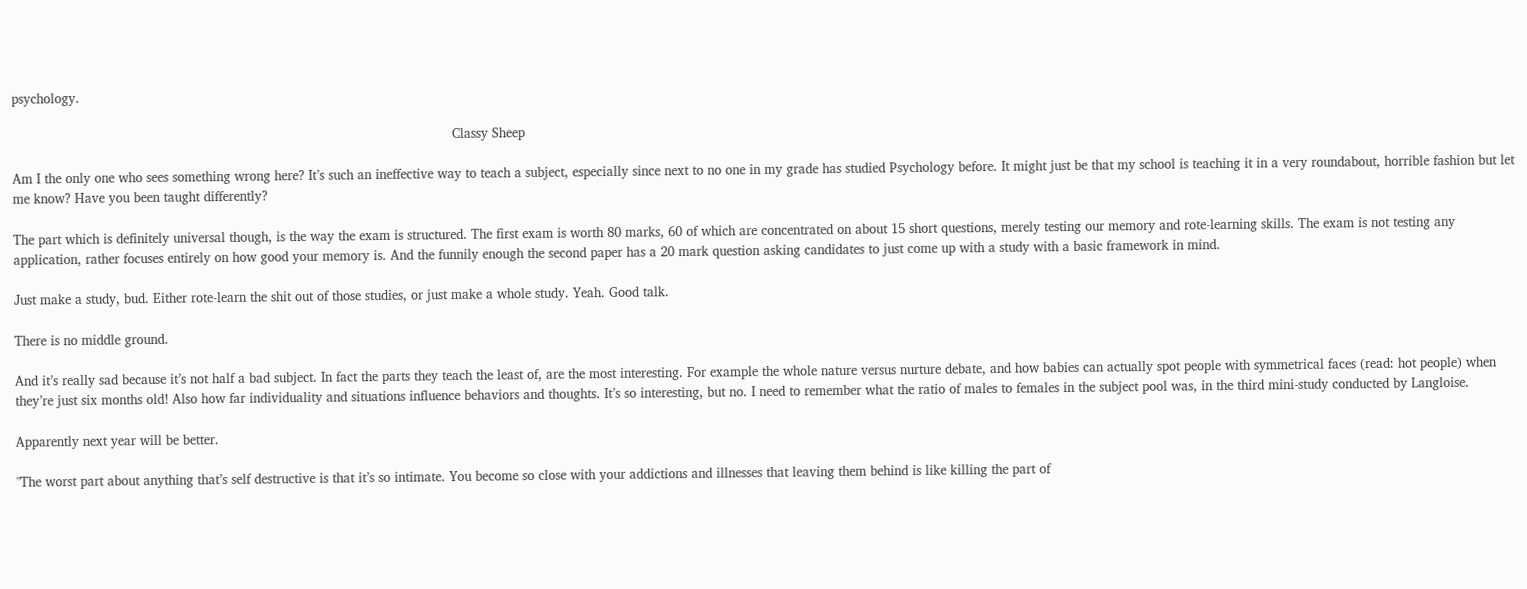psychology.

                                                                                                              Classy Sheep

Am I the only one who sees something wrong here? It’s such an ineffective way to teach a subject, especially since next to no one in my grade has studied Psychology before. It might just be that my school is teaching it in a very roundabout, horrible fashion but let me know? Have you been taught differently?

The part which is definitely universal though, is the way the exam is structured. The first exam is worth 80 marks, 60 of which are concentrated on about 15 short questions, merely testing our memory and rote-learning skills. The exam is not testing any application, rather focuses entirely on how good your memory is. And the funnily enough the second paper has a 20 mark question asking candidates to just come up with a study with a basic framework in mind.

Just make a study, bud. Either rote-learn the shit out of those studies, or just make a whole study. Yeah. Good talk.

There is no middle ground.

And it’s really sad because it’s not half a bad subject. In fact the parts they teach the least of, are the most interesting. For example the whole nature versus nurture debate, and how babies can actually spot people with symmetrical faces (read: hot people) when they’re just six months old! Also how far individuality and situations influence behaviors and thoughts. It’s so interesting, but no. I need to remember what the ratio of males to females in the subject pool was, in the third mini-study conducted by Langloise.

Apparently next year will be better.

"The worst part about anything that’s self destructive is that it’s so intimate. You become so close with your addictions and illnesses that leaving them behind is like killing the part of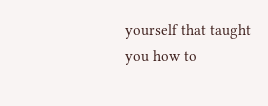yourself that taught you how to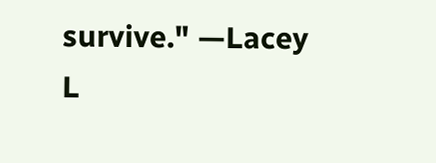survive." —Lacey L